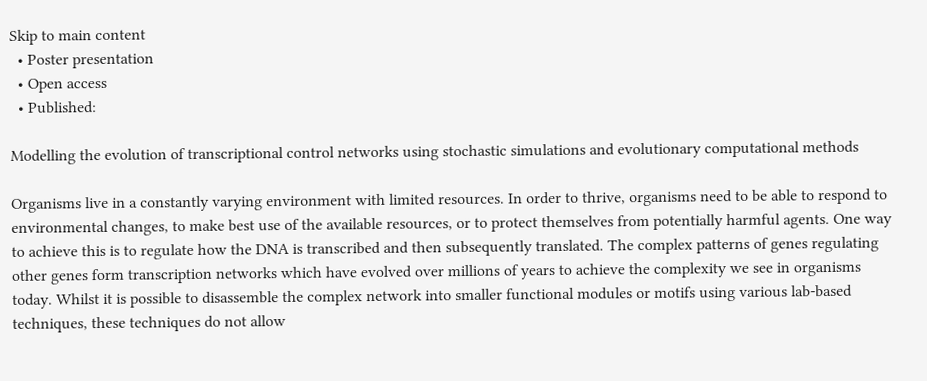Skip to main content
  • Poster presentation
  • Open access
  • Published:

Modelling the evolution of transcriptional control networks using stochastic simulations and evolutionary computational methods

Organisms live in a constantly varying environment with limited resources. In order to thrive, organisms need to be able to respond to environmental changes, to make best use of the available resources, or to protect themselves from potentially harmful agents. One way to achieve this is to regulate how the DNA is transcribed and then subsequently translated. The complex patterns of genes regulating other genes form transcription networks which have evolved over millions of years to achieve the complexity we see in organisms today. Whilst it is possible to disassemble the complex network into smaller functional modules or motifs using various lab-based techniques, these techniques do not allow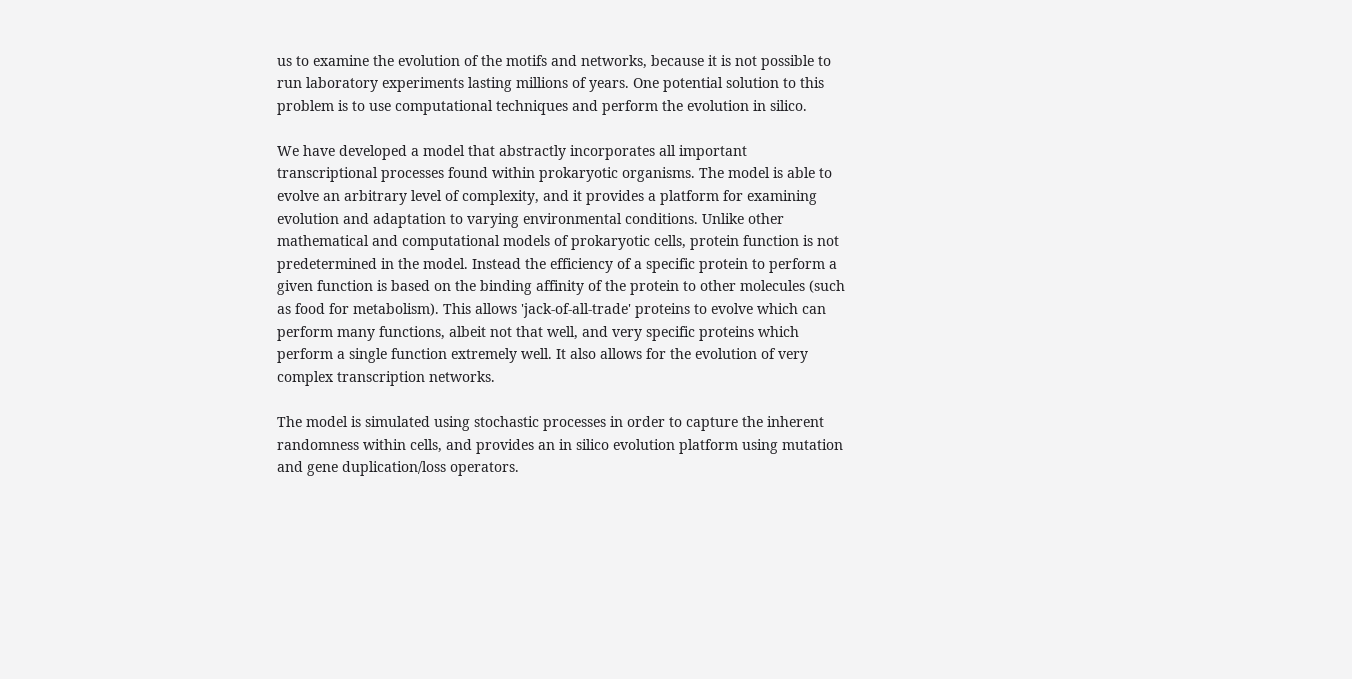us to examine the evolution of the motifs and networks, because it is not possible to run laboratory experiments lasting millions of years. One potential solution to this problem is to use computational techniques and perform the evolution in silico.

We have developed a model that abstractly incorporates all important transcriptional processes found within prokaryotic organisms. The model is able to evolve an arbitrary level of complexity, and it provides a platform for examining evolution and adaptation to varying environmental conditions. Unlike other mathematical and computational models of prokaryotic cells, protein function is not predetermined in the model. Instead the efficiency of a specific protein to perform a given function is based on the binding affinity of the protein to other molecules (such as food for metabolism). This allows 'jack-of-all-trade' proteins to evolve which can perform many functions, albeit not that well, and very specific proteins which perform a single function extremely well. It also allows for the evolution of very complex transcription networks.

The model is simulated using stochastic processes in order to capture the inherent randomness within cells, and provides an in silico evolution platform using mutation and gene duplication/loss operators.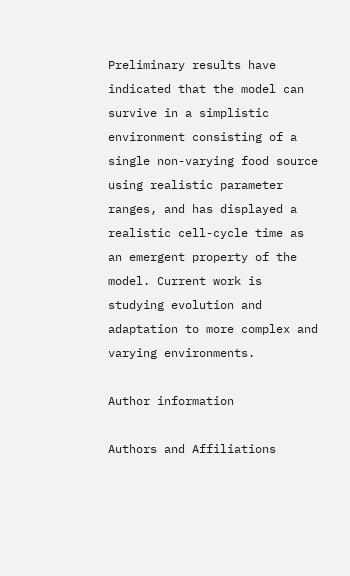Preliminary results have indicated that the model can survive in a simplistic environment consisting of a single non-varying food source using realistic parameter ranges, and has displayed a realistic cell-cycle time as an emergent property of the model. Current work is studying evolution and adaptation to more complex and varying environments.

Author information

Authors and Affiliations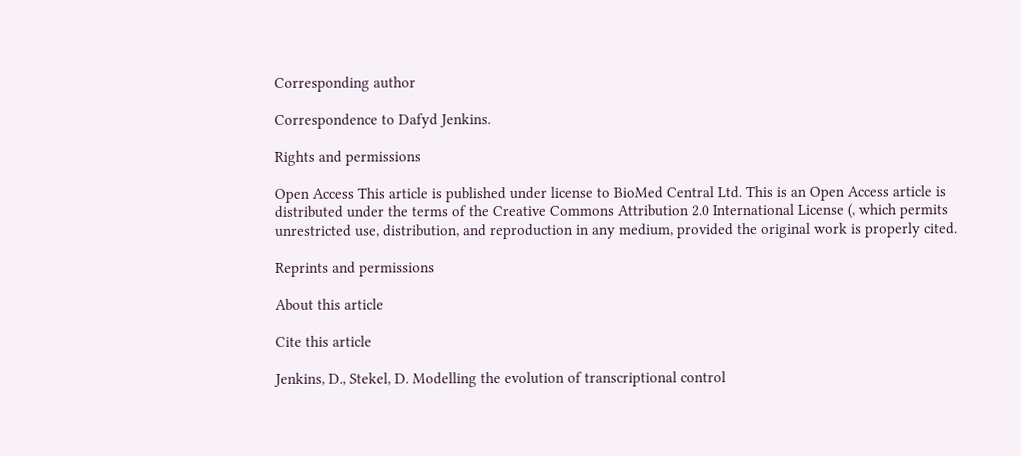Corresponding author

Correspondence to Dafyd Jenkins.

Rights and permissions

Open Access This article is published under license to BioMed Central Ltd. This is an Open Access article is distributed under the terms of the Creative Commons Attribution 2.0 International License (, which permits unrestricted use, distribution, and reproduction in any medium, provided the original work is properly cited.

Reprints and permissions

About this article

Cite this article

Jenkins, D., Stekel, D. Modelling the evolution of transcriptional control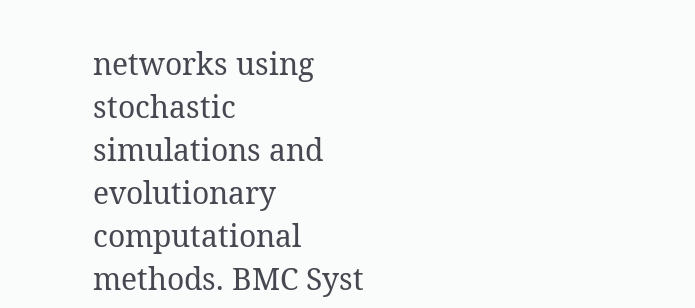networks using stochastic simulations and evolutionary computational methods. BMC Syst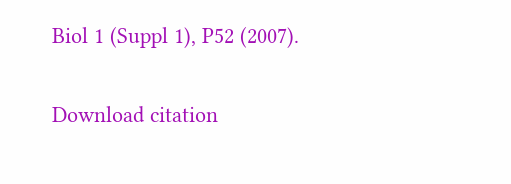Biol 1 (Suppl 1), P52 (2007).

Download citation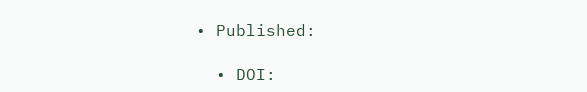• Published:

  • DOI: